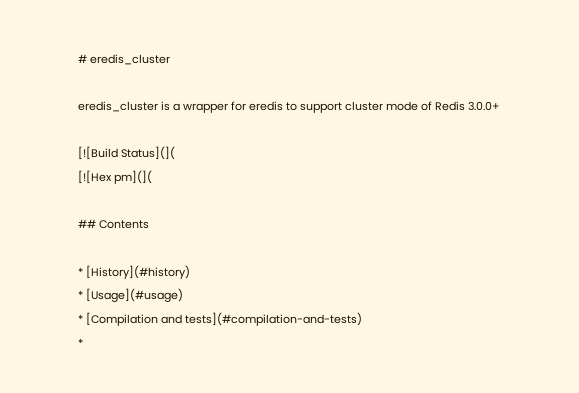# eredis_cluster

eredis_cluster is a wrapper for eredis to support cluster mode of Redis 3.0.0+

[![Build Status](](
[![Hex pm](](

## Contents

* [History](#history)
* [Usage](#usage)
* [Compilation and tests](#compilation-and-tests)
*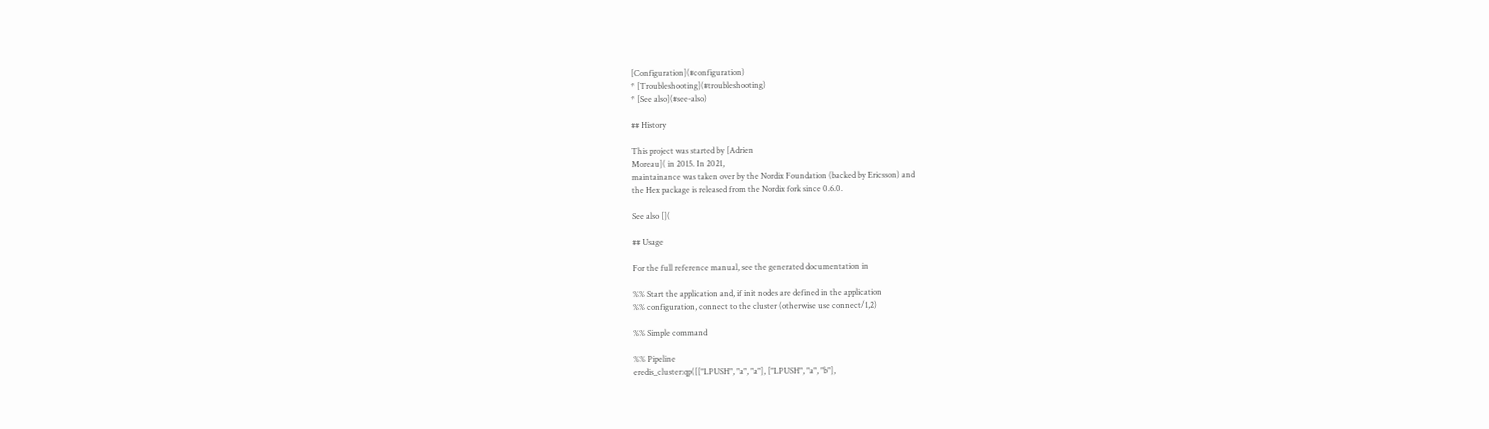[Configuration](#configuration)
* [Troubleshooting](#troubleshooting)
* [See also](#see-also)

## History

This project was started by [Adrien
Moreau]( in 2015. In 2021,
maintainance was taken over by the Nordix Foundation (backed by Ericsson) and
the Hex package is released from the Nordix fork since 0.6.0.

See also [](

## Usage

For the full reference manual, see the generated documentation in

%% Start the application and, if init nodes are defined in the application
%% configuration, connect to the cluster (otherwise use connect/1,2)

%% Simple command

%% Pipeline
eredis_cluster:qp([["LPUSH", "a", "a"], ["LPUSH", "a", "b"],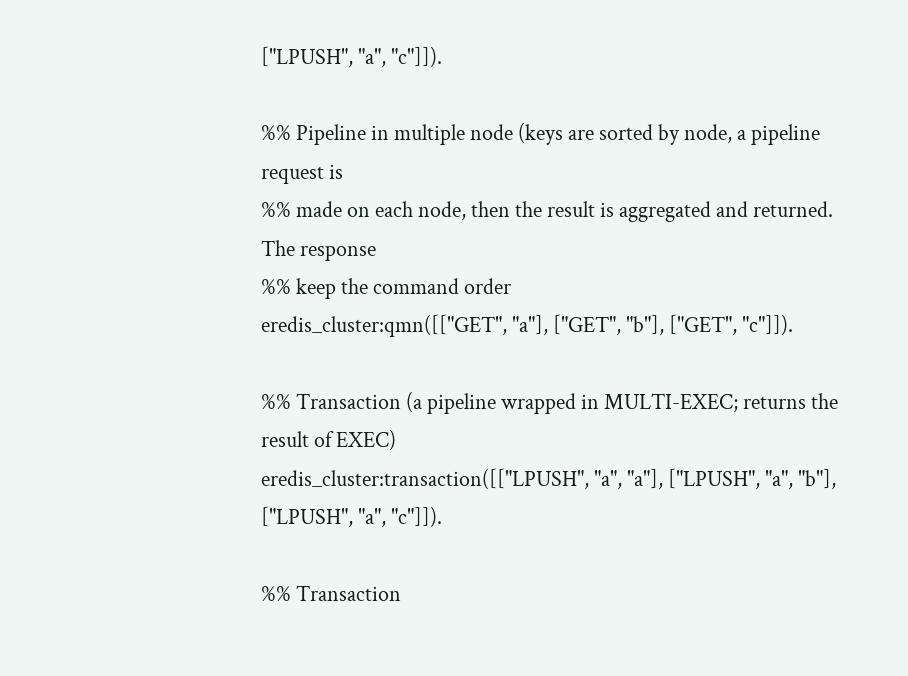["LPUSH", "a", "c"]]).

%% Pipeline in multiple node (keys are sorted by node, a pipeline request is
%% made on each node, then the result is aggregated and returned. The response
%% keep the command order
eredis_cluster:qmn([["GET", "a"], ["GET", "b"], ["GET", "c"]]).

%% Transaction (a pipeline wrapped in MULTI-EXEC; returns the result of EXEC)
eredis_cluster:transaction([["LPUSH", "a", "a"], ["LPUSH", "a", "b"], ["LPUSH", "a", "c"]]).

%% Transaction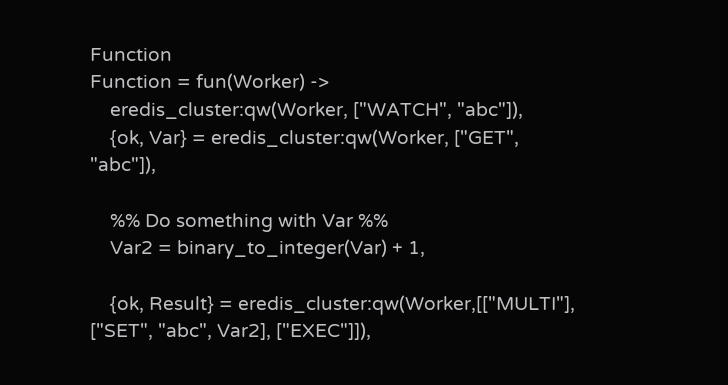Function
Function = fun(Worker) ->
    eredis_cluster:qw(Worker, ["WATCH", "abc"]),
    {ok, Var} = eredis_cluster:qw(Worker, ["GET", "abc"]),

    %% Do something with Var %%
    Var2 = binary_to_integer(Var) + 1,

    {ok, Result} = eredis_cluster:qw(Worker,[["MULTI"], ["SET", "abc", Var2], ["EXEC"]]),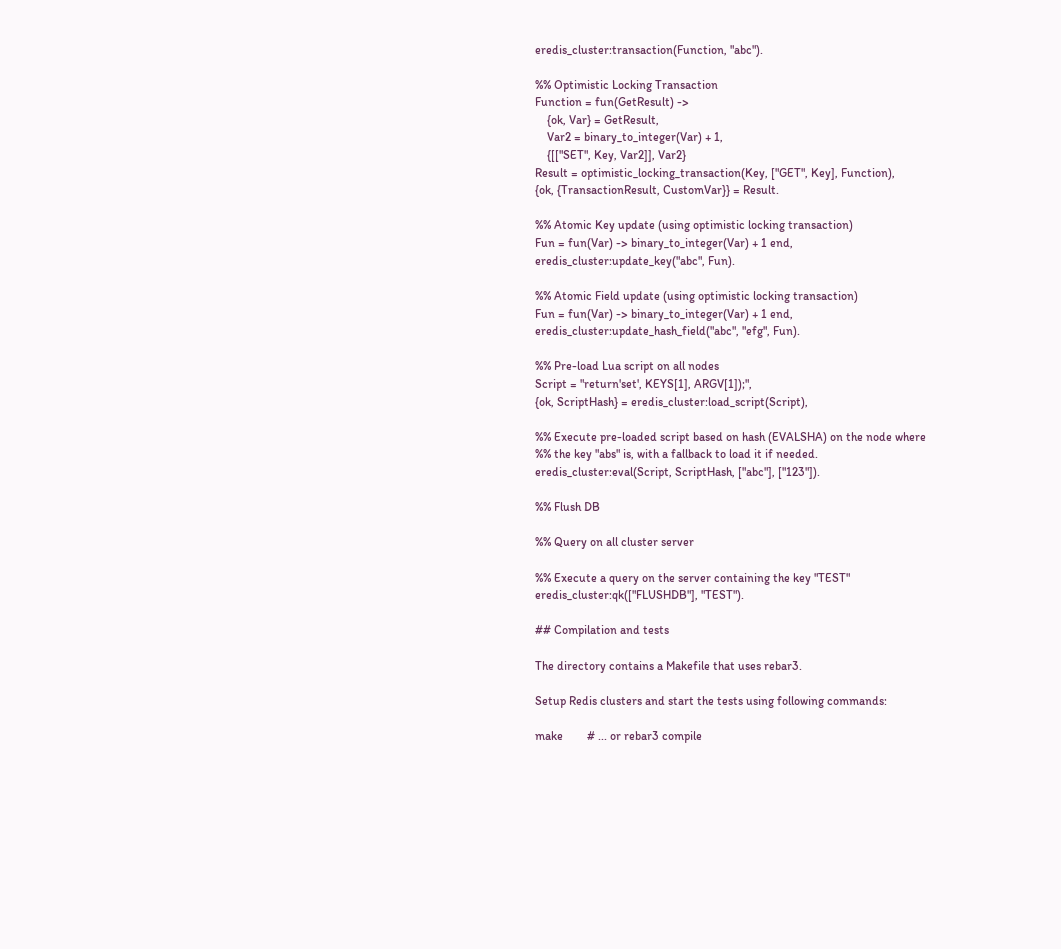eredis_cluster:transaction(Function, "abc").

%% Optimistic Locking Transaction
Function = fun(GetResult) ->
    {ok, Var} = GetResult,
    Var2 = binary_to_integer(Var) + 1,
    {[["SET", Key, Var2]], Var2}
Result = optimistic_locking_transaction(Key, ["GET", Key], Function),
{ok, {TransactionResult, CustomVar}} = Result.

%% Atomic Key update (using optimistic locking transaction)
Fun = fun(Var) -> binary_to_integer(Var) + 1 end,
eredis_cluster:update_key("abc", Fun).

%% Atomic Field update (using optimistic locking transaction)
Fun = fun(Var) -> binary_to_integer(Var) + 1 end,
eredis_cluster:update_hash_field("abc", "efg", Fun).

%% Pre-load Lua script on all nodes
Script = "return'set', KEYS[1], ARGV[1]);",
{ok, ScriptHash} = eredis_cluster:load_script(Script),

%% Execute pre-loaded script based on hash (EVALSHA) on the node where
%% the key "abs" is, with a fallback to load it if needed.
eredis_cluster:eval(Script, ScriptHash, ["abc"], ["123"]).

%% Flush DB

%% Query on all cluster server

%% Execute a query on the server containing the key "TEST"
eredis_cluster:qk(["FLUSHDB"], "TEST").

## Compilation and tests

The directory contains a Makefile that uses rebar3.

Setup Redis clusters and start the tests using following commands:

make        # ... or rebar3 compile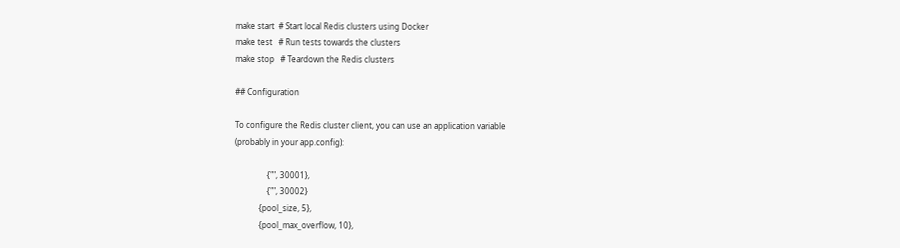make start  # Start local Redis clusters using Docker
make test   # Run tests towards the clusters
make stop   # Teardown the Redis clusters

## Configuration

To configure the Redis cluster client, you can use an application variable
(probably in your app.config):

                {"", 30001},
                {"", 30002}
            {pool_size, 5},
            {pool_max_overflow, 10},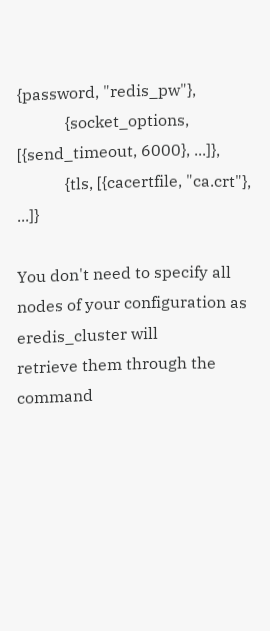{password, "redis_pw"},
            {socket_options, [{send_timeout, 6000}, ...]},
            {tls, [{cacertfile, "ca.crt"}, ...]}

You don't need to specify all nodes of your configuration as eredis_cluster will
retrieve them through the command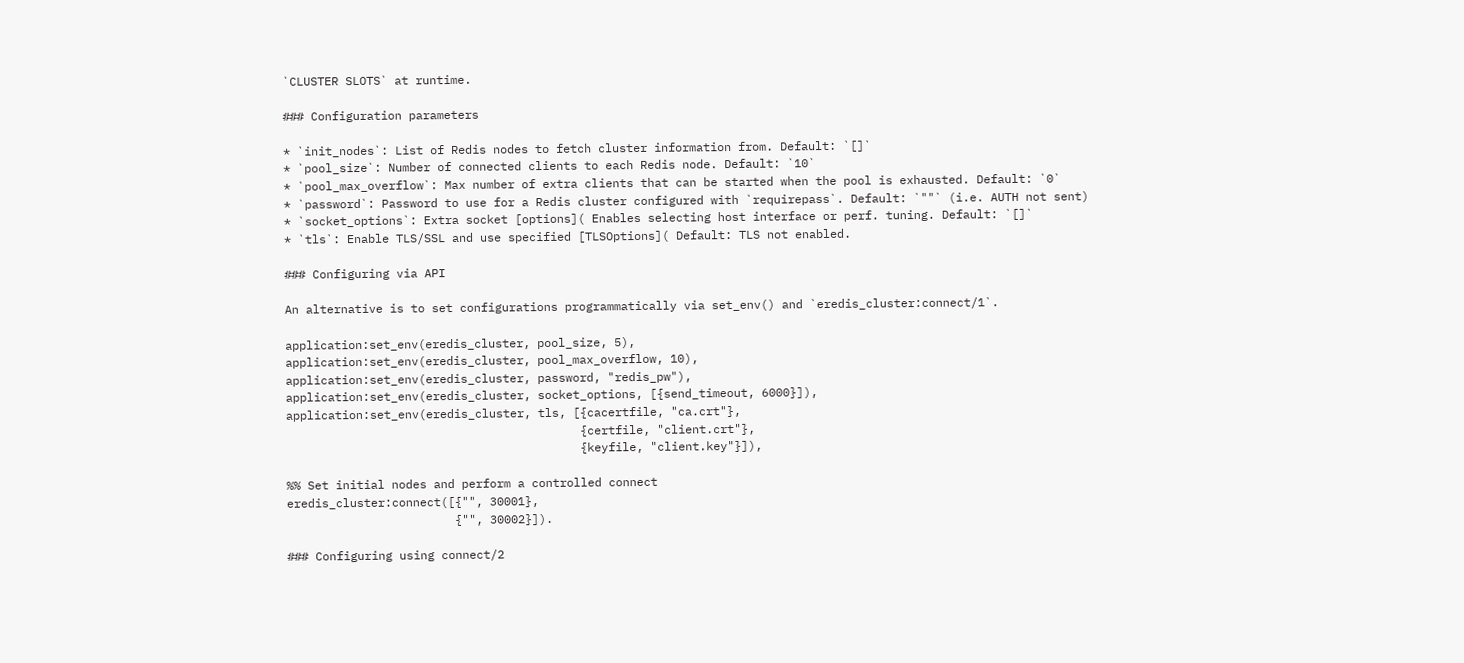`CLUSTER SLOTS` at runtime.

### Configuration parameters

* `init_nodes`: List of Redis nodes to fetch cluster information from. Default: `[]`
* `pool_size`: Number of connected clients to each Redis node. Default: `10`
* `pool_max_overflow`: Max number of extra clients that can be started when the pool is exhausted. Default: `0`
* `password`: Password to use for a Redis cluster configured with `requirepass`. Default: `""` (i.e. AUTH not sent)
* `socket_options`: Extra socket [options]( Enables selecting host interface or perf. tuning. Default: `[]`
* `tls`: Enable TLS/SSL and use specified [TLSOptions]( Default: TLS not enabled.

### Configuring via API

An alternative is to set configurations programmatically via set_env() and `eredis_cluster:connect/1`.

application:set_env(eredis_cluster, pool_size, 5),
application:set_env(eredis_cluster, pool_max_overflow, 10),
application:set_env(eredis_cluster, password, "redis_pw"),
application:set_env(eredis_cluster, socket_options, [{send_timeout, 6000}]),
application:set_env(eredis_cluster, tls, [{cacertfile, "ca.crt"},
                                          {certfile, "client.crt"},
                                          {keyfile, "client.key"}]),

%% Set initial nodes and perform a controlled connect
eredis_cluster:connect([{"", 30001},
                        {"", 30002}]).

### Configuring using connect/2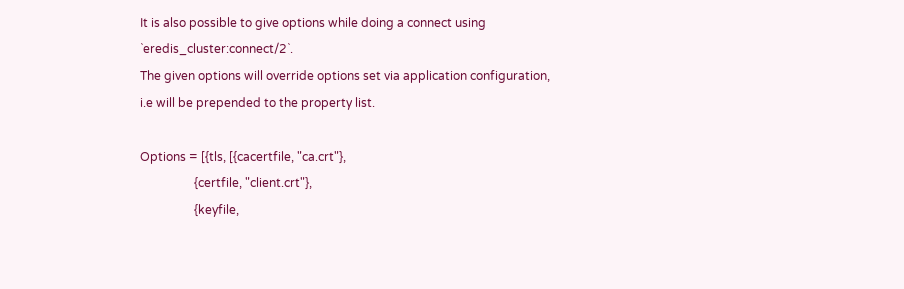It is also possible to give options while doing a connect using `eredis_cluster:connect/2`.
The given options will override options set via application configuration,
i.e will be prepended to the property list.

Options = [{tls, [{cacertfile, "ca.crt"},
                  {certfile, "client.crt"},
                  {keyfile,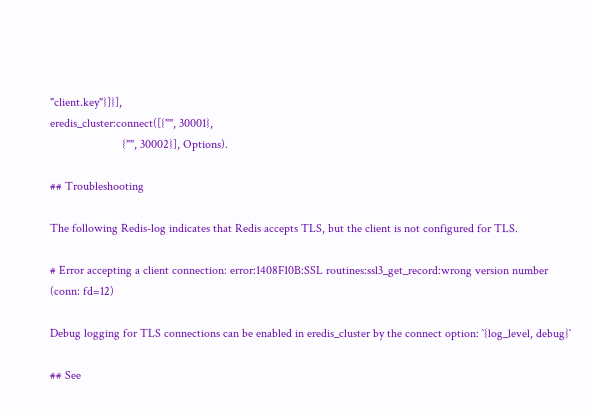"client.key"}]}],
eredis_cluster:connect([{"", 30001},
                        {"", 30002}], Options).

## Troubleshooting

The following Redis-log indicates that Redis accepts TLS, but the client is not configured for TLS.

# Error accepting a client connection: error:1408F10B:SSL routines:ssl3_get_record:wrong version number (conn: fd=12)

Debug logging for TLS connections can be enabled in eredis_cluster by the connect option: `{log_level, debug}`

## See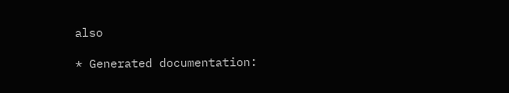also

* Generated documentation: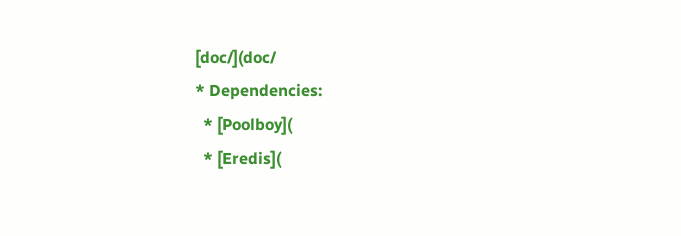[doc/](doc/
* Dependencies:
  * [Poolboy](
  * [Eredis](